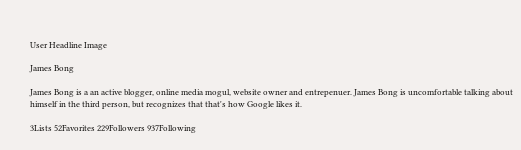User Headline Image

James Bong

James Bong is a an active blogger, online media mogul, website owner and entrepenuer. James Bong is uncomfortable talking about himself in the third person, but recognizes that that's how Google likes it.

3Lists 52Favorites 229Followers 937Following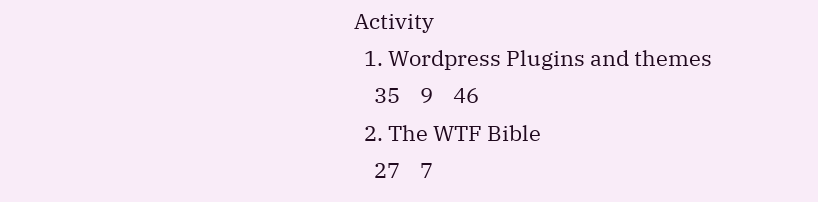Activity
  1. Wordpress Plugins and themes
    35    9    46
  2. The WTF Bible
    27    7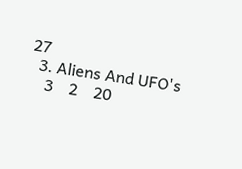27
  3. Aliens And UFO's
    3    2    20